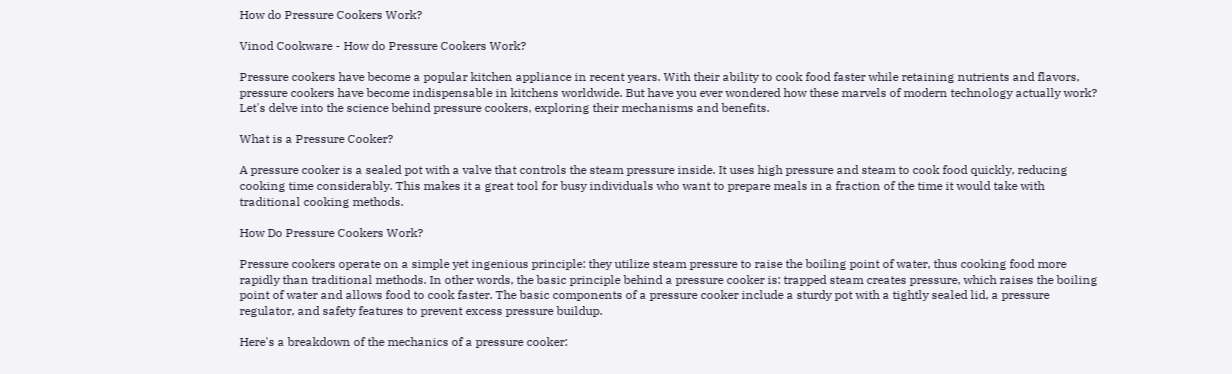How do Pressure Cookers Work?

Vinod Cookware - How do Pressure Cookers Work?

Pressure cookers have become a popular kitchen appliance in recent years. With their ability to cook food faster while retaining nutrients and flavors, pressure cookers have become indispensable in kitchens worldwide. But have you ever wondered how these marvels of modern technology actually work? Let's delve into the science behind pressure cookers, exploring their mechanisms and benefits.

What is a Pressure Cooker?

A pressure cooker is a sealed pot with a valve that controls the steam pressure inside. It uses high pressure and steam to cook food quickly, reducing cooking time considerably. This makes it a great tool for busy individuals who want to prepare meals in a fraction of the time it would take with traditional cooking methods.

How Do Pressure Cookers Work?

Pressure cookers operate on a simple yet ingenious principle: they utilize steam pressure to raise the boiling point of water, thus cooking food more rapidly than traditional methods. In other words, the basic principle behind a pressure cooker is: trapped steam creates pressure, which raises the boiling point of water and allows food to cook faster. The basic components of a pressure cooker include a sturdy pot with a tightly sealed lid, a pressure regulator, and safety features to prevent excess pressure buildup.

Here's a breakdown of the mechanics of a pressure cooker: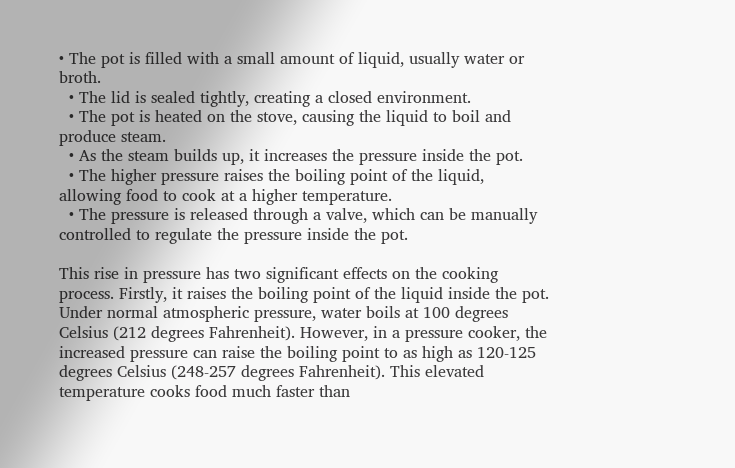• The pot is filled with a small amount of liquid, usually water or broth.
  • The lid is sealed tightly, creating a closed environment.
  • The pot is heated on the stove, causing the liquid to boil and produce steam.
  • As the steam builds up, it increases the pressure inside the pot.
  • The higher pressure raises the boiling point of the liquid, allowing food to cook at a higher temperature.
  • The pressure is released through a valve, which can be manually controlled to regulate the pressure inside the pot.

This rise in pressure has two significant effects on the cooking process. Firstly, it raises the boiling point of the liquid inside the pot. Under normal atmospheric pressure, water boils at 100 degrees Celsius (212 degrees Fahrenheit). However, in a pressure cooker, the increased pressure can raise the boiling point to as high as 120-125 degrees Celsius (248-257 degrees Fahrenheit). This elevated temperature cooks food much faster than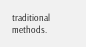traditional methods.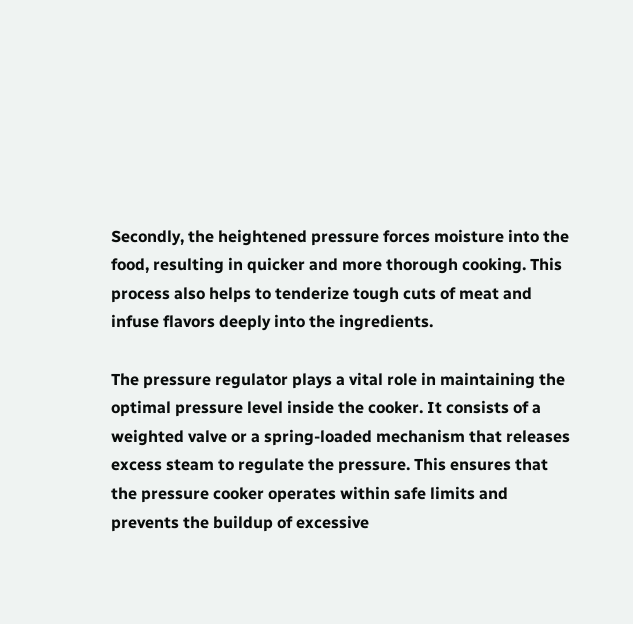Secondly, the heightened pressure forces moisture into the food, resulting in quicker and more thorough cooking. This process also helps to tenderize tough cuts of meat and infuse flavors deeply into the ingredients.

The pressure regulator plays a vital role in maintaining the optimal pressure level inside the cooker. It consists of a weighted valve or a spring-loaded mechanism that releases excess steam to regulate the pressure. This ensures that the pressure cooker operates within safe limits and prevents the buildup of excessive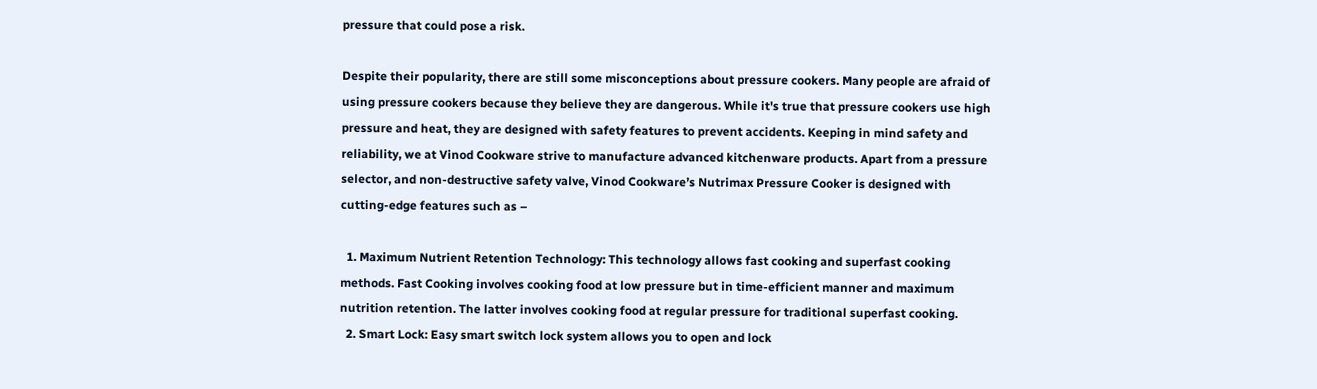pressure that could pose a risk.

Despite their popularity, there are still some misconceptions about pressure cookers. Many people are afraid of using pressure cookers because they believe they are dangerous. While it's true that pressure cookers use high pressure and heat, they are designed with safety features to prevent accidents. Keeping in mind safety and reliability, we at Vinod Cookware strive to manufacture advanced kitchenware products. Apart from a pressure selector, and non-destructive safety valve, Vinod Cookware’s Nutrimax Pressure Cooker is designed with cutting-edge features such as –

  1. Maximum Nutrient Retention Technology: This technology allows fast cooking and superfast cooking methods. Fast Cooking involves cooking food at low pressure but in time-efficient manner and maximum nutrition retention. The latter involves cooking food at regular pressure for traditional superfast cooking.
  2. Smart Lock: Easy smart switch lock system allows you to open and lock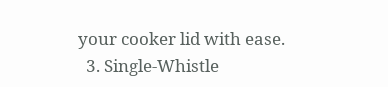your cooker lid with ease.
  3. Single-Whistle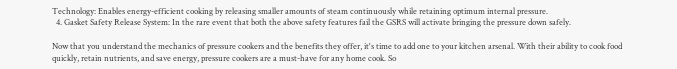Technology: Enables energy-efficient cooking by releasing smaller amounts of steam continuously while retaining optimum internal pressure.
  4. Gasket Safety Release System: In the rare event that both the above safety features fail the GSRS will activate bringing the pressure down safely.

Now that you understand the mechanics of pressure cookers and the benefits they offer, it's time to add one to your kitchen arsenal. With their ability to cook food quickly, retain nutrients, and save energy, pressure cookers are a must-have for any home cook. So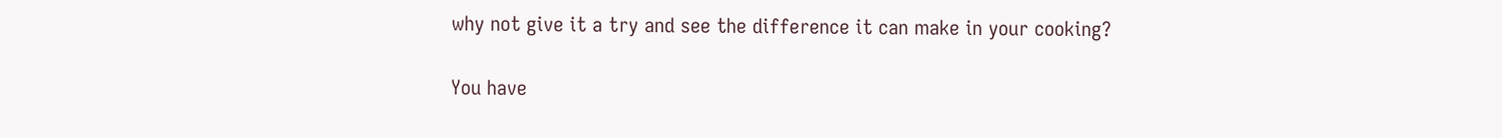why not give it a try and see the difference it can make in your cooking?

You have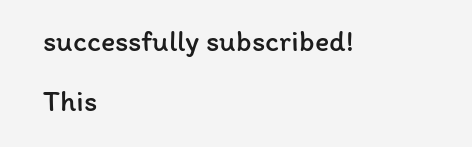successfully subscribed!
This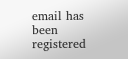email has been registered